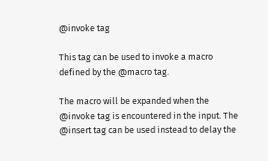@invoke tag

This tag can be used to invoke a macro defined by the @macro tag.

The macro will be expanded when the @invoke tag is encountered in the input. The @insert tag can be used instead to delay the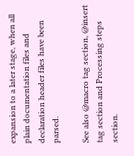expansion to a later stage, when all plain documentation files and declaration header files have been parsed.

See also @macro tag section, @insert tag section and Processing steps section.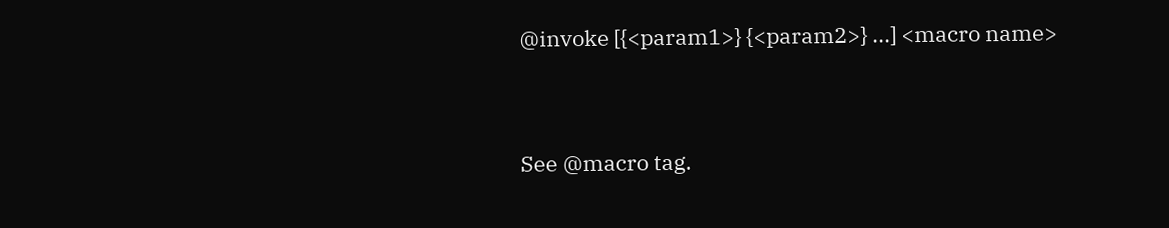@invoke [{<param1>} {<param2>} ...] <macro name>


See @macro tag.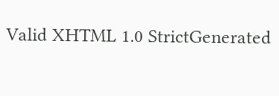Valid XHTML 1.0 StrictGenerated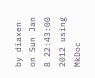by diaxen on Sun Jan 8 22:43:00 2012 using MkDoc